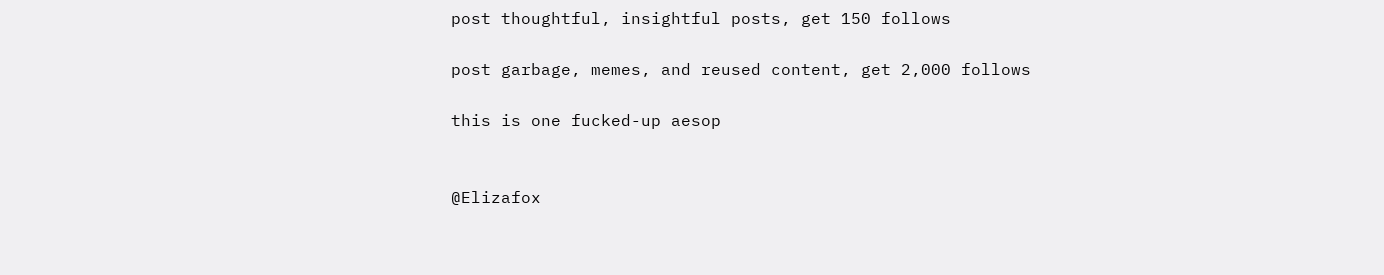post thoughtful, insightful posts, get 150 follows

post garbage, memes, and reused content, get 2,000 follows

this is one fucked-up aesop


@Elizafox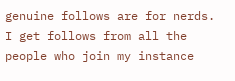genuine follows are for nerds. I get follows from all the people who join my instance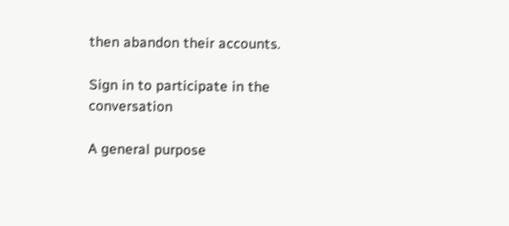then abandon their accounts.

Sign in to participate in the conversation

A general purpose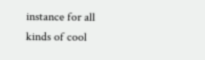instance for all kinds of cool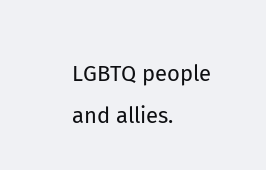LGBTQ people and allies.